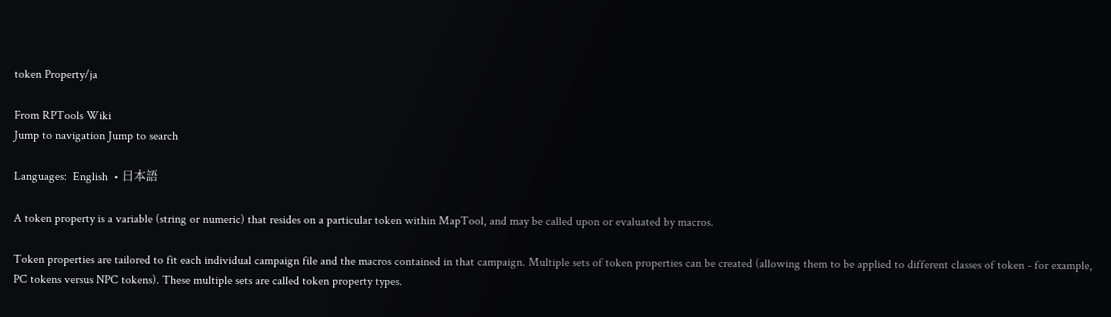token Property/ja

From RPTools Wiki
Jump to navigation Jump to search

Languages:  English  • 日本語

A token property is a variable (string or numeric) that resides on a particular token within MapTool, and may be called upon or evaluated by macros.

Token properties are tailored to fit each individual campaign file and the macros contained in that campaign. Multiple sets of token properties can be created (allowing them to be applied to different classes of token - for example, PC tokens versus NPC tokens). These multiple sets are called token property types.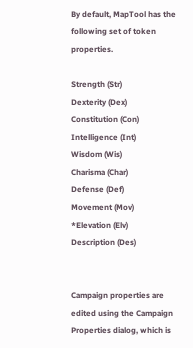By default, MapTool has the following set of token properties.

Strength (Str)
Dexterity (Dex)
Constitution (Con)
Intelligence (Int)
Wisdom (Wis)
Charisma (Char)
Defense (Def)
Movement (Mov)
*Elevation (Elv)
Description (Des)


Campaign properties are edited using the Campaign Properties dialog, which is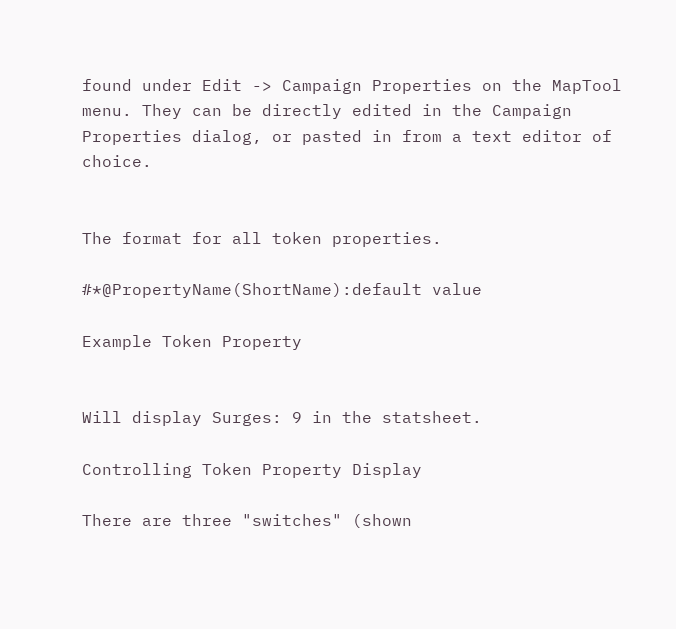found under Edit -> Campaign Properties on the MapTool menu. They can be directly edited in the Campaign Properties dialog, or pasted in from a text editor of choice.


The format for all token properties.

#*@PropertyName(ShortName):default value

Example Token Property


Will display Surges: 9 in the statsheet.

Controlling Token Property Display

There are three "switches" (shown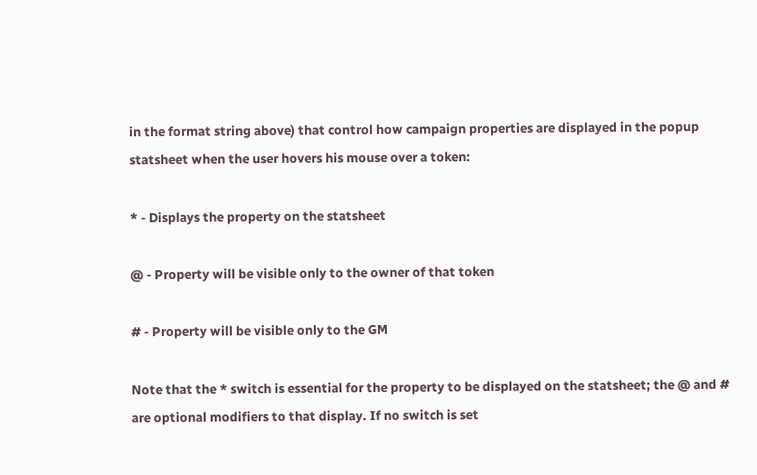in the format string above) that control how campaign properties are displayed in the popup statsheet when the user hovers his mouse over a token:

* - Displays the property on the statsheet

@ - Property will be visible only to the owner of that token

# - Property will be visible only to the GM

Note that the * switch is essential for the property to be displayed on the statsheet; the @ and # are optional modifiers to that display. If no switch is set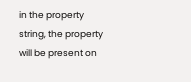in the property string, the property will be present on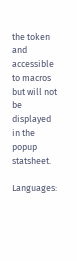the token and accessible to macros but will not be displayed in the popup statsheet.

Languages: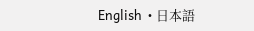English  • 日本語